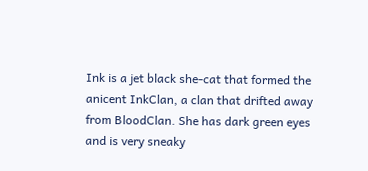Ink is a jet black she-cat that formed the anicent InkClan, a clan that drifted away from BloodClan. She has dark green eyes and is very sneaky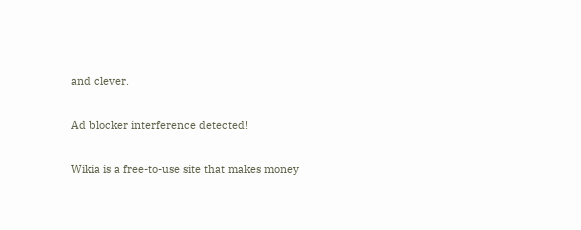and clever.

Ad blocker interference detected!

Wikia is a free-to-use site that makes money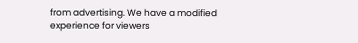from advertising. We have a modified experience for viewers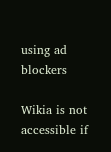using ad blockers

Wikia is not accessible if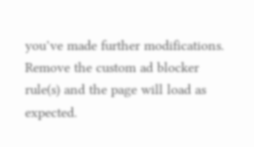you’ve made further modifications. Remove the custom ad blocker rule(s) and the page will load as expected.